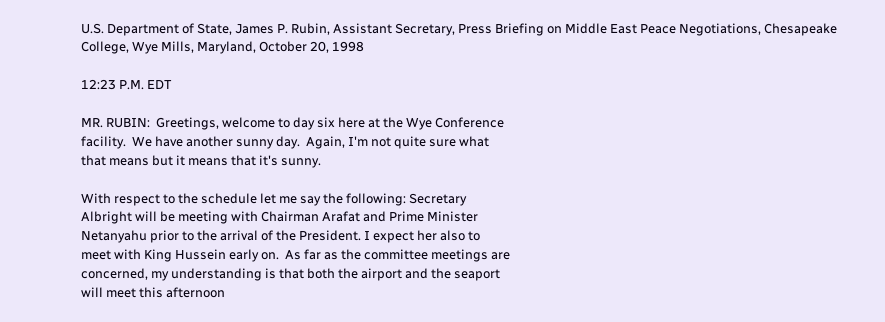U.S. Department of State, James P. Rubin, Assistant Secretary, Press Briefing on Middle East Peace Negotiations, Chesapeake College, Wye Mills, Maryland, October 20, 1998

12:23 P.M. EDT

MR. RUBIN:  Greetings, welcome to day six here at the Wye Conference
facility.  We have another sunny day.  Again, I'm not quite sure what
that means but it means that it's sunny.

With respect to the schedule let me say the following: Secretary
Albright will be meeting with Chairman Arafat and Prime Minister
Netanyahu prior to the arrival of the President. I expect her also to
meet with King Hussein early on.  As far as the committee meetings are
concerned, my understanding is that both the airport and the seaport
will meet this afternoon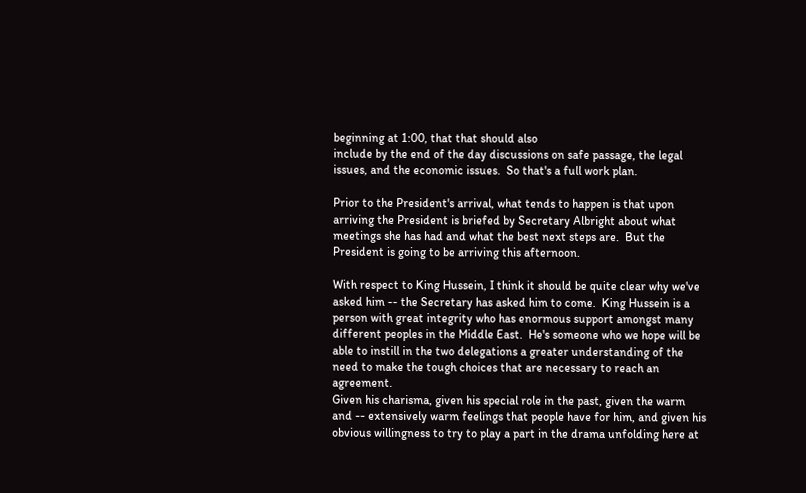beginning at 1:00, that that should also
include by the end of the day discussions on safe passage, the legal
issues, and the economic issues.  So that's a full work plan.

Prior to the President's arrival, what tends to happen is that upon
arriving the President is briefed by Secretary Albright about what
meetings she has had and what the best next steps are.  But the
President is going to be arriving this afternoon.

With respect to King Hussein, I think it should be quite clear why we've
asked him -- the Secretary has asked him to come.  King Hussein is a
person with great integrity who has enormous support amongst many
different peoples in the Middle East.  He's someone who we hope will be
able to instill in the two delegations a greater understanding of the
need to make the tough choices that are necessary to reach an agreement.
Given his charisma, given his special role in the past, given the warm
and -- extensively warm feelings that people have for him, and given his
obvious willingness to try to play a part in the drama unfolding here at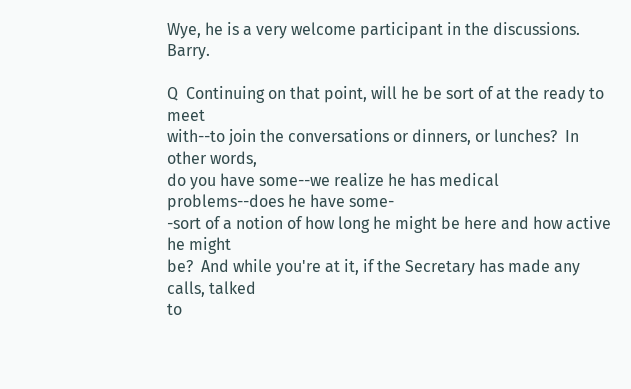Wye, he is a very welcome participant in the discussions.  Barry.

Q  Continuing on that point, will he be sort of at the ready to meet
with--to join the conversations or dinners, or lunches?  In other words,
do you have some--we realize he has medical problems--does he have some-
-sort of a notion of how long he might be here and how active he might
be?  And while you're at it, if the Secretary has made any calls, talked
to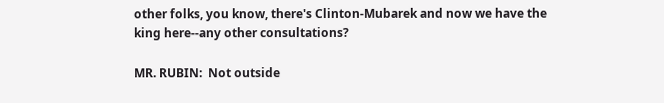other folks, you know, there's Clinton-Mubarek and now we have the
king here--any other consultations?

MR. RUBIN:  Not outside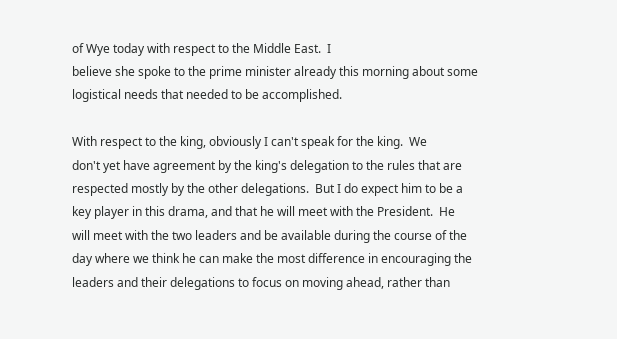of Wye today with respect to the Middle East.  I
believe she spoke to the prime minister already this morning about some
logistical needs that needed to be accomplished.

With respect to the king, obviously I can't speak for the king.  We
don't yet have agreement by the king's delegation to the rules that are
respected mostly by the other delegations.  But I do expect him to be a
key player in this drama, and that he will meet with the President.  He
will meet with the two leaders and be available during the course of the
day where we think he can make the most difference in encouraging the
leaders and their delegations to focus on moving ahead, rather than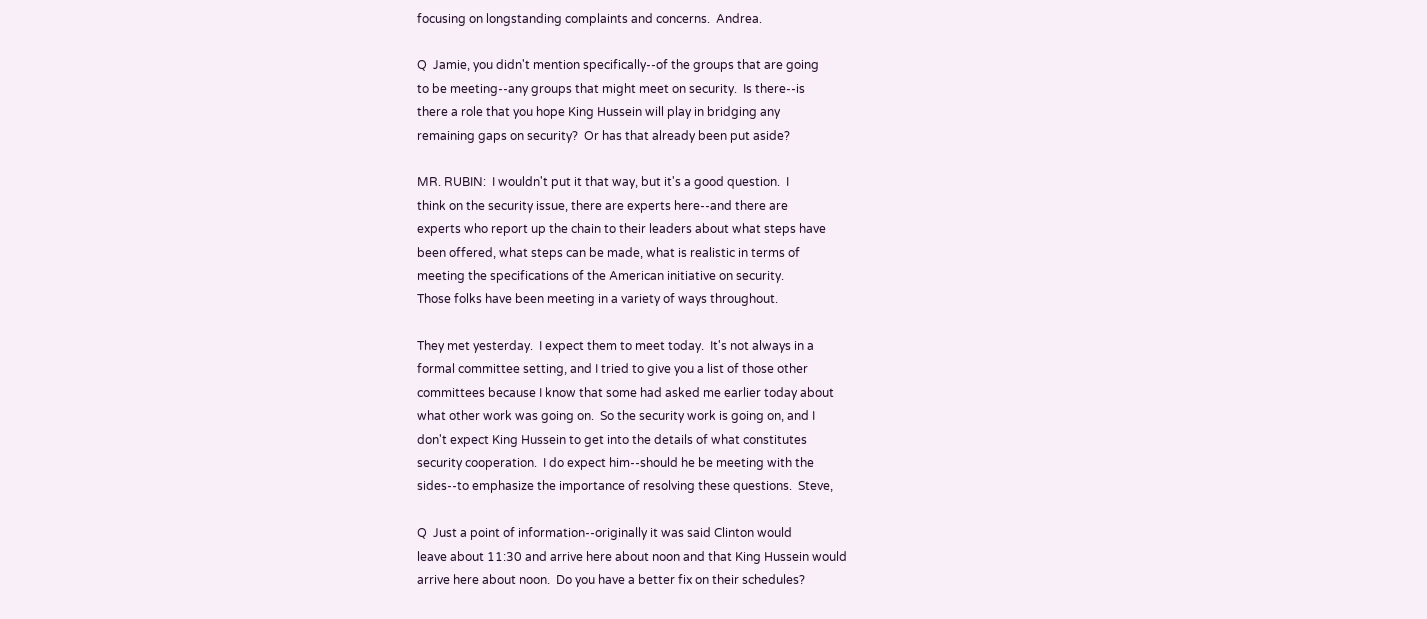focusing on longstanding complaints and concerns.  Andrea.

Q  Jamie, you didn't mention specifically--of the groups that are going
to be meeting--any groups that might meet on security.  Is there--is
there a role that you hope King Hussein will play in bridging any
remaining gaps on security?  Or has that already been put aside?

MR. RUBIN:  I wouldn't put it that way, but it's a good question.  I
think on the security issue, there are experts here--and there are
experts who report up the chain to their leaders about what steps have
been offered, what steps can be made, what is realistic in terms of
meeting the specifications of the American initiative on security.
Those folks have been meeting in a variety of ways throughout.

They met yesterday.  I expect them to meet today.  It's not always in a
formal committee setting, and I tried to give you a list of those other
committees because I know that some had asked me earlier today about
what other work was going on.  So the security work is going on, and I
don't expect King Hussein to get into the details of what constitutes
security cooperation.  I do expect him--should he be meeting with the
sides--to emphasize the importance of resolving these questions.  Steve,

Q  Just a point of information--originally it was said Clinton would
leave about 11:30 and arrive here about noon and that King Hussein would
arrive here about noon.  Do you have a better fix on their schedules?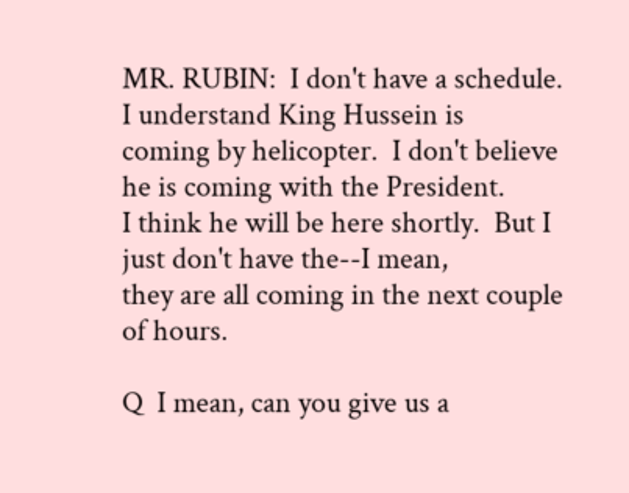MR. RUBIN:  I don't have a schedule.  I understand King Hussein is
coming by helicopter.  I don't believe he is coming with the President.
I think he will be here shortly.  But I just don't have the--I mean,
they are all coming in the next couple of hours.

Q  I mean, can you give us a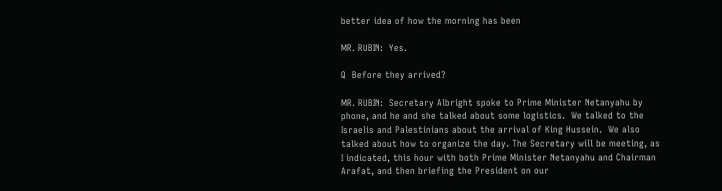better idea of how the morning has been

MR. RUBIN:  Yes.

Q  Before they arrived?

MR. RUBIN:  Secretary Albright spoke to Prime Minister Netanyahu by
phone, and he and she talked about some logistics.  We talked to the
Israelis and Palestinians about the arrival of King Hussein.  We also
talked about how to organize the day. The Secretary will be meeting, as
I indicated, this hour with both Prime Minister Netanyahu and Chairman
Arafat, and then briefing the President on our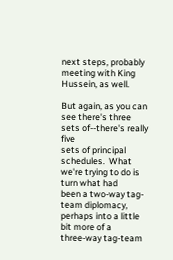next steps, probably
meeting with King Hussein, as well.

But again, as you can see there's three sets of--there's really five
sets of principal schedules.  What we're trying to do is turn what had
been a two-way tag-team diplomacy, perhaps into a little bit more of a
three-way tag-team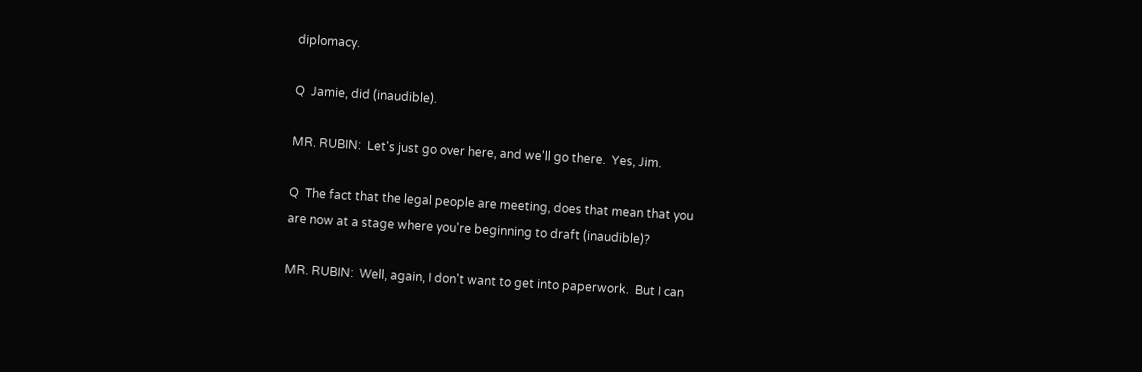diplomacy.

Q  Jamie, did (inaudible).

MR. RUBIN:  Let's just go over here, and we'll go there.  Yes, Jim.

Q  The fact that the legal people are meeting, does that mean that you
are now at a stage where you're beginning to draft (inaudible)?

MR. RUBIN:  Well, again, I don't want to get into paperwork.  But I can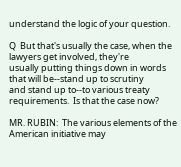understand the logic of your question.

Q  But that's usually the case, when the lawyers get involved, they're
usually putting things down in words that will be--stand up to scrutiny
and stand up to--to various treaty requirements.  Is that the case now?

MR. RUBIN:  The various elements of the American initiative may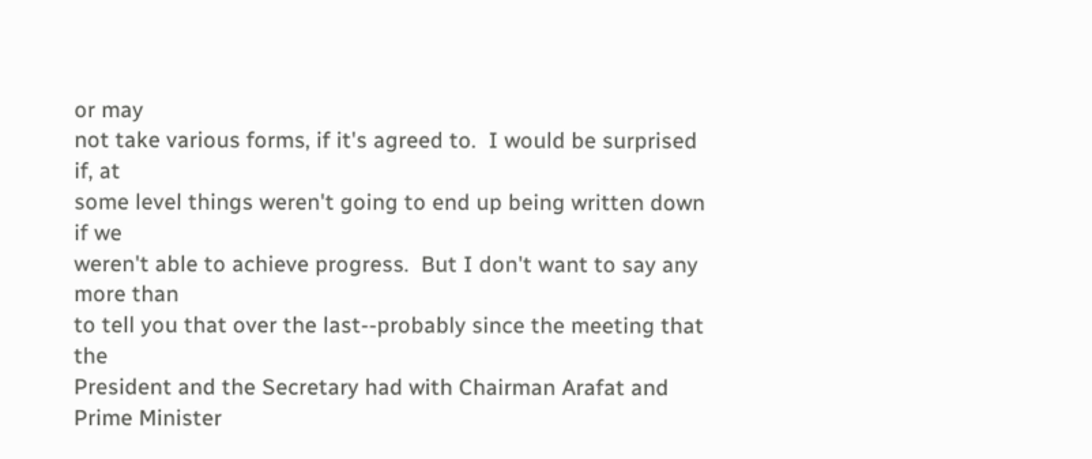or may
not take various forms, if it's agreed to.  I would be surprised if, at
some level things weren't going to end up being written down if we
weren't able to achieve progress.  But I don't want to say any more than
to tell you that over the last--probably since the meeting that the
President and the Secretary had with Chairman Arafat and Prime Minister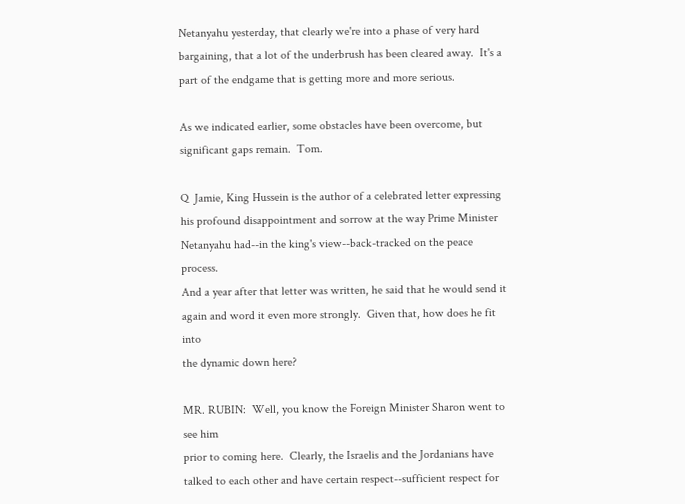Netanyahu yesterday, that clearly we're into a phase of very hard
bargaining, that a lot of the underbrush has been cleared away.  It's a
part of the endgame that is getting more and more serious.

As we indicated earlier, some obstacles have been overcome, but
significant gaps remain.  Tom.

Q  Jamie, King Hussein is the author of a celebrated letter expressing
his profound disappointment and sorrow at the way Prime Minister
Netanyahu had--in the king's view--back-tracked on the peace process.
And a year after that letter was written, he said that he would send it
again and word it even more strongly.  Given that, how does he fit into
the dynamic down here?

MR. RUBIN:  Well, you know the Foreign Minister Sharon went to see him
prior to coming here.  Clearly, the Israelis and the Jordanians have
talked to each other and have certain respect--sufficient respect for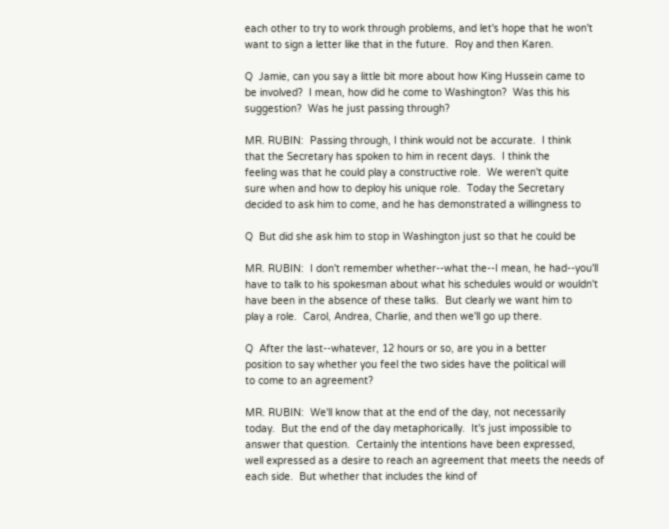each other to try to work through problems, and let's hope that he won't
want to sign a letter like that in the future.  Roy and then Karen.

Q  Jamie, can you say a little bit more about how King Hussein came to
be involved?  I mean, how did he come to Washington?  Was this his
suggestion?  Was he just passing through?

MR. RUBIN:  Passing through, I think would not be accurate.  I think
that the Secretary has spoken to him in recent days.  I think the
feeling was that he could play a constructive role.  We weren't quite
sure when and how to deploy his unique role.  Today the Secretary
decided to ask him to come, and he has demonstrated a willingness to

Q  But did she ask him to stop in Washington just so that he could be

MR. RUBIN:  I don't remember whether--what the--I mean, he had--you'll
have to talk to his spokesman about what his schedules would or wouldn't
have been in the absence of these talks.  But clearly we want him to
play a role.  Carol, Andrea, Charlie, and then we'll go up there.

Q  After the last--whatever, 12 hours or so, are you in a better
position to say whether you feel the two sides have the political will
to come to an agreement?

MR. RUBIN:  We'll know that at the end of the day, not necessarily
today.  But the end of the day metaphorically.  It's just impossible to
answer that question.  Certainly the intentions have been expressed,
well expressed as a desire to reach an agreement that meets the needs of
each side.  But whether that includes the kind of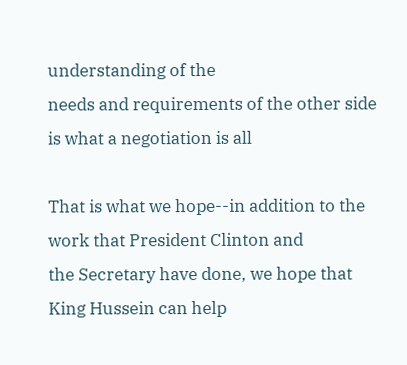understanding of the
needs and requirements of the other side is what a negotiation is all

That is what we hope--in addition to the work that President Clinton and
the Secretary have done, we hope that King Hussein can help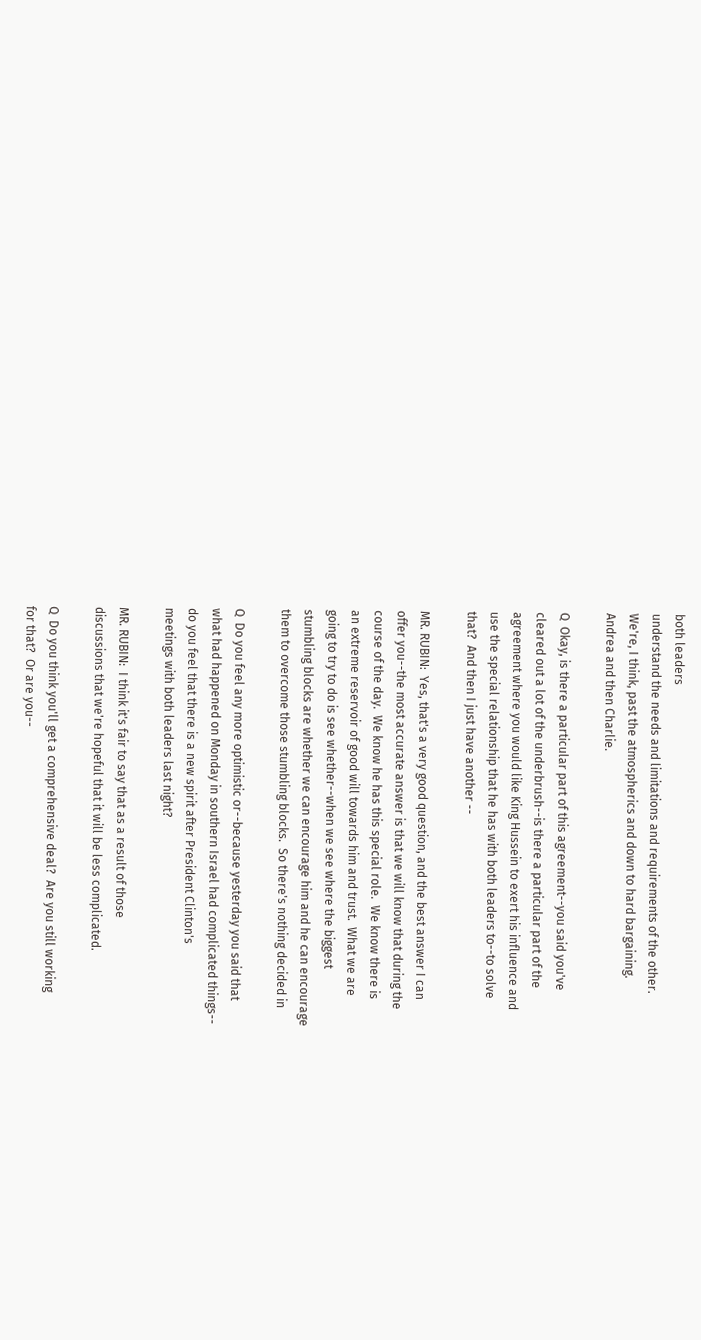both leaders
understand the needs and limitations and requirements of the other.
We're, I think, past the atmospherics and down to hard bargaining.
Andrea and then Charlie.

Q  Okay, is there a particular part of this agreement--you said you've
cleared out a lot of the underbrush--is there a particular part of the
agreement where you would like King Hussein to exert his influence and
use the special relationship that he has with both leaders to--to solve
that?  And then I just have another --

MR. RUBIN:  Yes, that's a very good question, and the best answer I can
offer you--the most accurate answer is that we will know that during the
course of the day.  We know he has this special role.  We know there is
an extreme reservoir of good will towards him and trust.  What we are
going to try to do is see whether--when we see where the biggest
stumbling blocks are whether we can encourage him and he can encourage
them to overcome those stumbling blocks.  So there's nothing decided in

Q  Do you feel any more optimistic or--because yesterday you said that
what had happened on Monday in southern Israel had complicated things--
do you feel that there is a new spirit after President Clinton's
meetings with both leaders last night?

MR. RUBIN:  I think it's fair to say that as a result of those
discussions that we're hopeful that it will be less complicated.

Q  Do you think you'll get a comprehensive deal?  Are you still working
for that?  Or are you--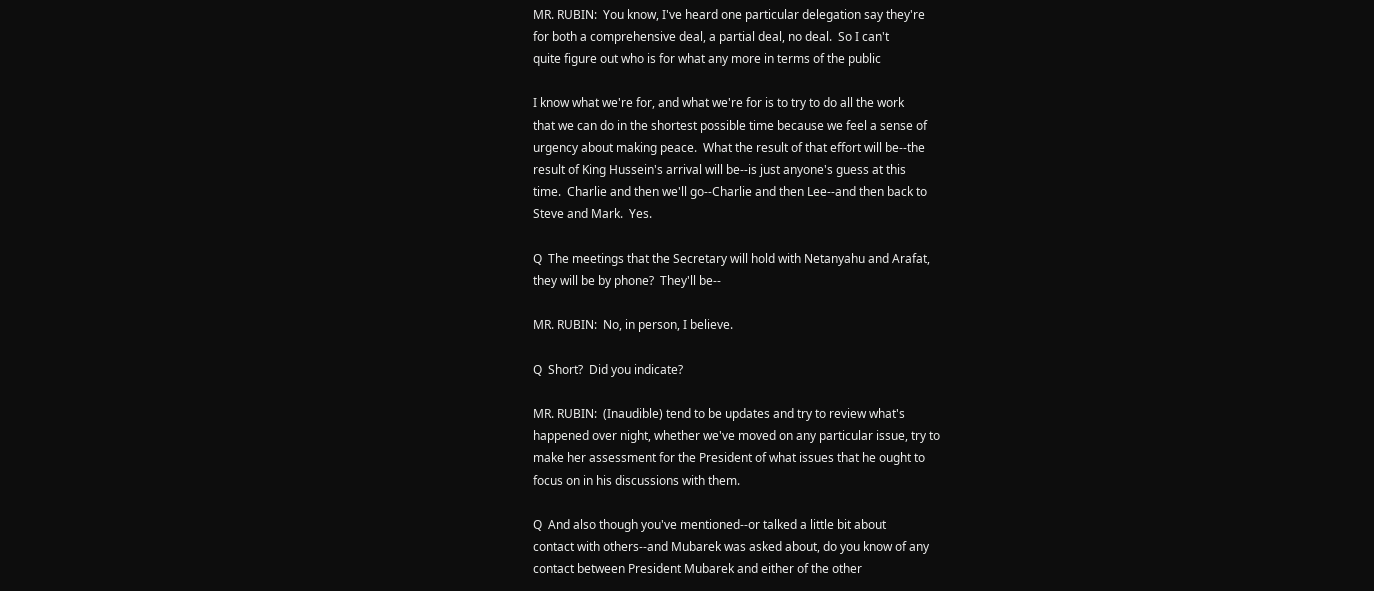MR. RUBIN:  You know, I've heard one particular delegation say they're
for both a comprehensive deal, a partial deal, no deal.  So I can't
quite figure out who is for what any more in terms of the public

I know what we're for, and what we're for is to try to do all the work
that we can do in the shortest possible time because we feel a sense of
urgency about making peace.  What the result of that effort will be--the
result of King Hussein's arrival will be--is just anyone's guess at this
time.  Charlie and then we'll go--Charlie and then Lee--and then back to
Steve and Mark.  Yes.

Q  The meetings that the Secretary will hold with Netanyahu and Arafat,
they will be by phone?  They'll be--

MR. RUBIN:  No, in person, I believe.

Q  Short?  Did you indicate?

MR. RUBIN:  (Inaudible) tend to be updates and try to review what's
happened over night, whether we've moved on any particular issue, try to
make her assessment for the President of what issues that he ought to
focus on in his discussions with them.

Q  And also though you've mentioned--or talked a little bit about
contact with others--and Mubarek was asked about, do you know of any
contact between President Mubarek and either of the other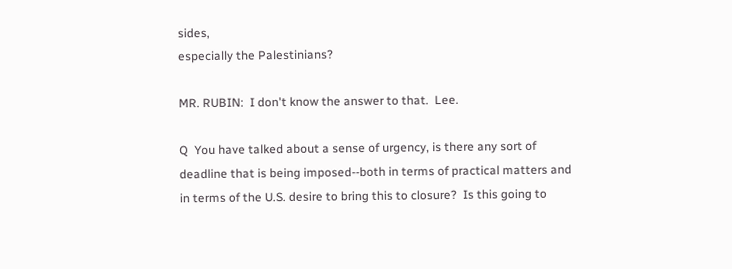sides,
especially the Palestinians?

MR. RUBIN:  I don't know the answer to that.  Lee.

Q  You have talked about a sense of urgency, is there any sort of
deadline that is being imposed--both in terms of practical matters and
in terms of the U.S. desire to bring this to closure?  Is this going to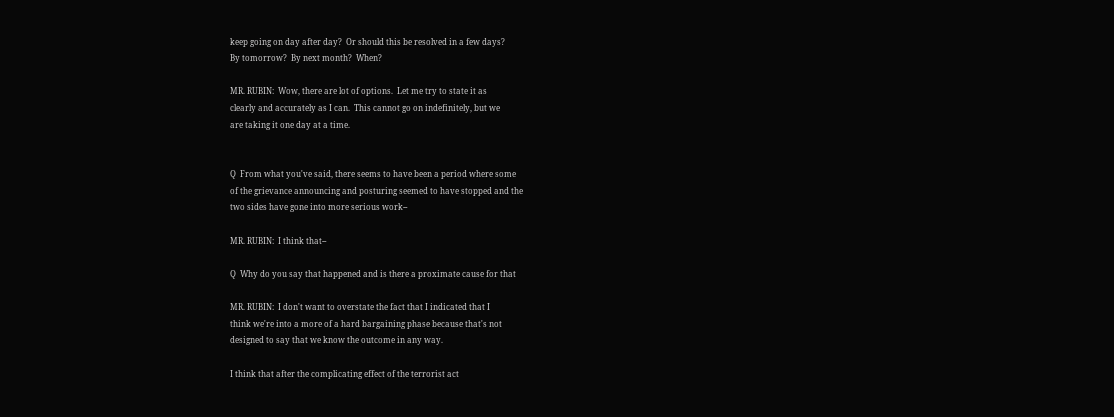keep going on day after day?  Or should this be resolved in a few days?
By tomorrow?  By next month?  When?

MR. RUBIN:  Wow, there are lot of options.  Let me try to state it as
clearly and accurately as I can.  This cannot go on indefinitely, but we
are taking it one day at a time.


Q  From what you've said, there seems to have been a period where some
of the grievance announcing and posturing seemed to have stopped and the
two sides have gone into more serious work--

MR. RUBIN:  I think that--

Q  Why do you say that happened and is there a proximate cause for that

MR. RUBIN:  I don't want to overstate the fact that I indicated that I
think we're into a more of a hard bargaining phase because that's not
designed to say that we know the outcome in any way.

I think that after the complicating effect of the terrorist act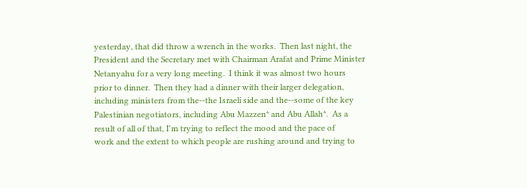yesterday, that did throw a wrench in the works.  Then last night, the
President and the Secretary met with Chairman Arafat and Prime Minister
Netanyahu for a very long meeting.  I think it was almost two hours
prior to dinner.  Then they had a dinner with their larger delegation,
including ministers from the--the Israeli side and the--some of the key
Palestinian negotiators, including Abu Mazzen* and Abu Allah*.  As a
result of all of that, I'm trying to reflect the mood and the pace of
work and the extent to which people are rushing around and trying to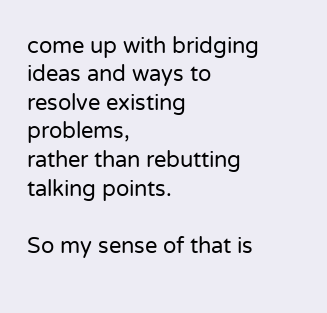come up with bridging ideas and ways to resolve existing problems,
rather than rebutting talking points.

So my sense of that is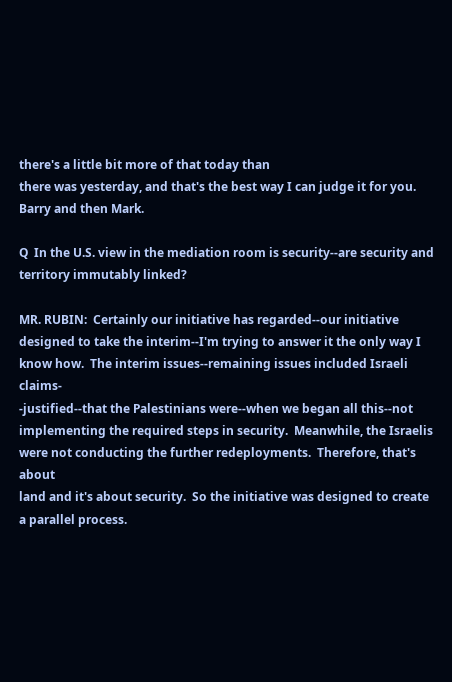there's a little bit more of that today than
there was yesterday, and that's the best way I can judge it for you.
Barry and then Mark.

Q  In the U.S. view in the mediation room is security--are security and
territory immutably linked?

MR. RUBIN:  Certainly our initiative has regarded--our initiative
designed to take the interim--I'm trying to answer it the only way I
know how.  The interim issues--remaining issues included Israeli claims-
-justified--that the Palestinians were--when we began all this--not
implementing the required steps in security.  Meanwhile, the Israelis
were not conducting the further redeployments.  Therefore, that's about
land and it's about security.  So the initiative was designed to create
a parallel process.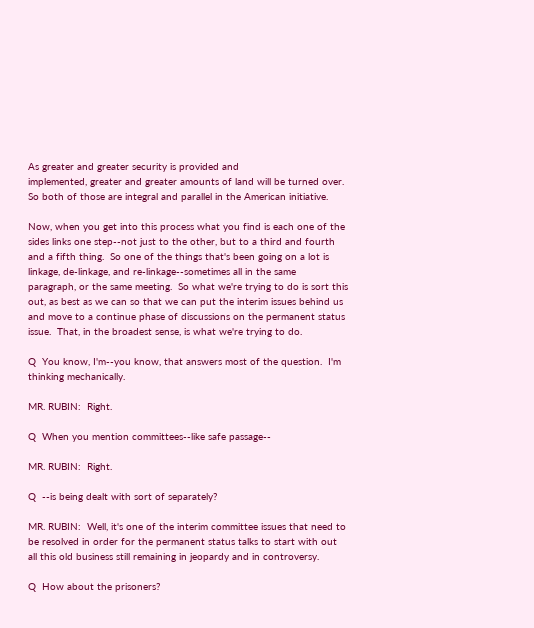As greater and greater security is provided and
implemented, greater and greater amounts of land will be turned over.
So both of those are integral and parallel in the American initiative.

Now, when you get into this process what you find is each one of the
sides links one step--not just to the other, but to a third and fourth
and a fifth thing.  So one of the things that's been going on a lot is
linkage, de-linkage, and re-linkage--sometimes all in the same
paragraph, or the same meeting.  So what we're trying to do is sort this
out, as best as we can so that we can put the interim issues behind us
and move to a continue phase of discussions on the permanent status
issue.  That, in the broadest sense, is what we're trying to do.

Q  You know, I'm--you know, that answers most of the question.  I'm
thinking mechanically.

MR. RUBIN:  Right.

Q  When you mention committees--like safe passage--

MR. RUBIN:  Right.

Q  --is being dealt with sort of separately?

MR. RUBIN:  Well, it's one of the interim committee issues that need to
be resolved in order for the permanent status talks to start with out
all this old business still remaining in jeopardy and in controversy.

Q  How about the prisoners?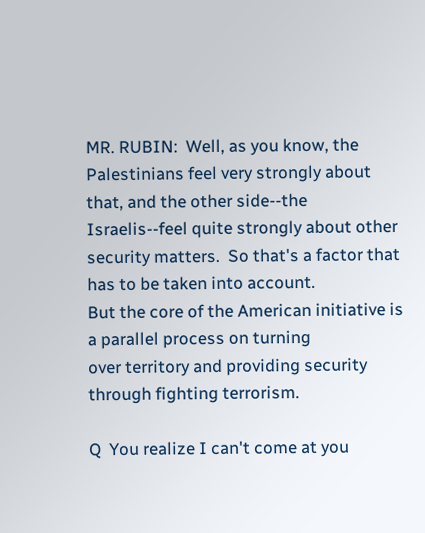MR. RUBIN:  Well, as you know, the Palestinians feel very strongly about
that, and the other side--the Israelis--feel quite strongly about other
security matters.  So that's a factor that has to be taken into account.
But the core of the American initiative is a parallel process on turning
over territory and providing security through fighting terrorism.

Q  You realize I can't come at you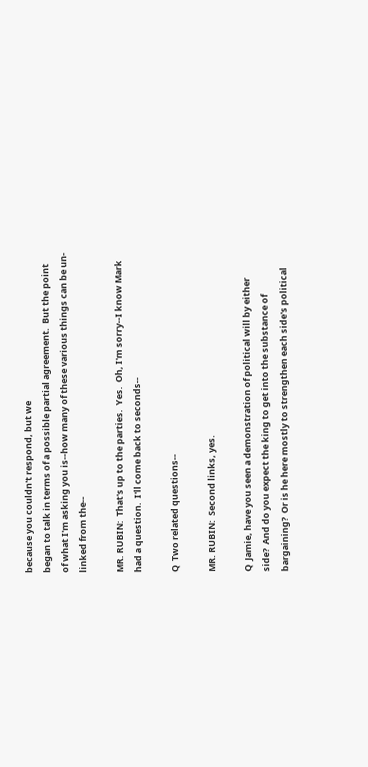because you couldn't respond, but we
began to talk in terms of a possible partial agreement.  But the point
of what I'm asking you is--how many of these various things can be un-
linked from the--

MR. RUBIN:  That's up to the parties.  Yes.  Oh, I'm sorry--I know Mark
had a question.  I'll come back to seconds--

Q  Two related questions--

MR. RUBIN:  Second links, yes.

Q  Jamie, have you seen a demonstration of political will by either
side?  And do you expect the king to get into the substance of
bargaining?  Or is he here mostly to strengthen each side's political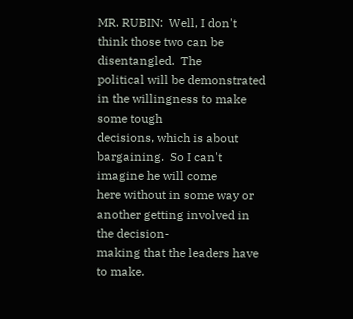MR. RUBIN:  Well, I don't think those two can be disentangled.  The
political will be demonstrated in the willingness to make some tough
decisions, which is about bargaining.  So I can't imagine he will come
here without in some way or another getting involved in the decision-
making that the leaders have to make.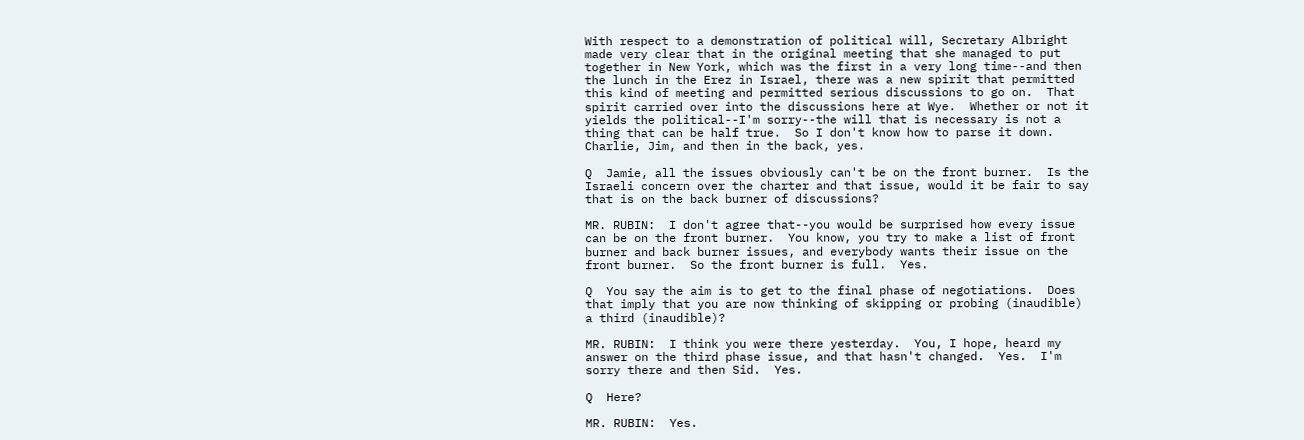With respect to a demonstration of political will, Secretary Albright
made very clear that in the original meeting that she managed to put
together in New York, which was the first in a very long time--and then
the lunch in the Erez in Israel, there was a new spirit that permitted
this kind of meeting and permitted serious discussions to go on.  That
spirit carried over into the discussions here at Wye.  Whether or not it
yields the political--I'm sorry--the will that is necessary is not a
thing that can be half true.  So I don't know how to parse it down.
Charlie, Jim, and then in the back, yes.

Q  Jamie, all the issues obviously can't be on the front burner.  Is the
Israeli concern over the charter and that issue, would it be fair to say
that is on the back burner of discussions?

MR. RUBIN:  I don't agree that--you would be surprised how every issue
can be on the front burner.  You know, you try to make a list of front
burner and back burner issues, and everybody wants their issue on the
front burner.  So the front burner is full.  Yes.

Q  You say the aim is to get to the final phase of negotiations.  Does
that imply that you are now thinking of skipping or probing (inaudible)
a third (inaudible)?

MR. RUBIN:  I think you were there yesterday.  You, I hope, heard my
answer on the third phase issue, and that hasn't changed.  Yes.  I'm
sorry there and then Sid.  Yes.

Q  Here?

MR. RUBIN:  Yes.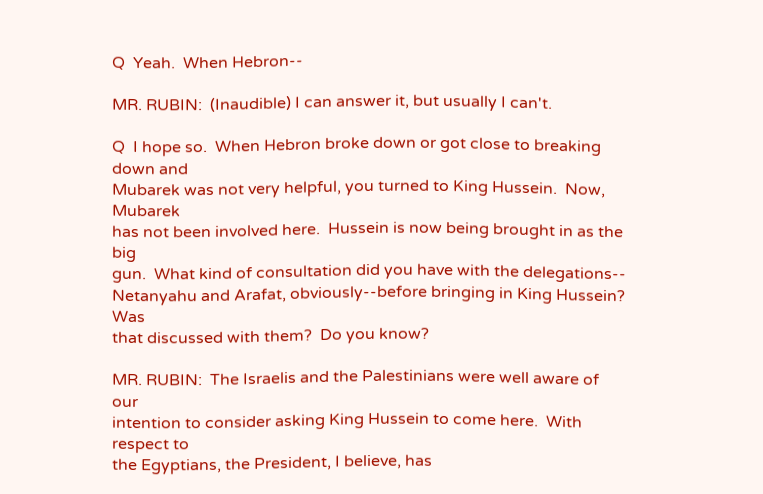Q  Yeah.  When Hebron--

MR. RUBIN:  (Inaudible) I can answer it, but usually I can't.

Q  I hope so.  When Hebron broke down or got close to breaking down and
Mubarek was not very helpful, you turned to King Hussein.  Now, Mubarek
has not been involved here.  Hussein is now being brought in as the big
gun.  What kind of consultation did you have with the delegations--
Netanyahu and Arafat, obviously--before bringing in King Hussein?  Was
that discussed with them?  Do you know?

MR. RUBIN:  The Israelis and the Palestinians were well aware of our
intention to consider asking King Hussein to come here.  With respect to
the Egyptians, the President, I believe, has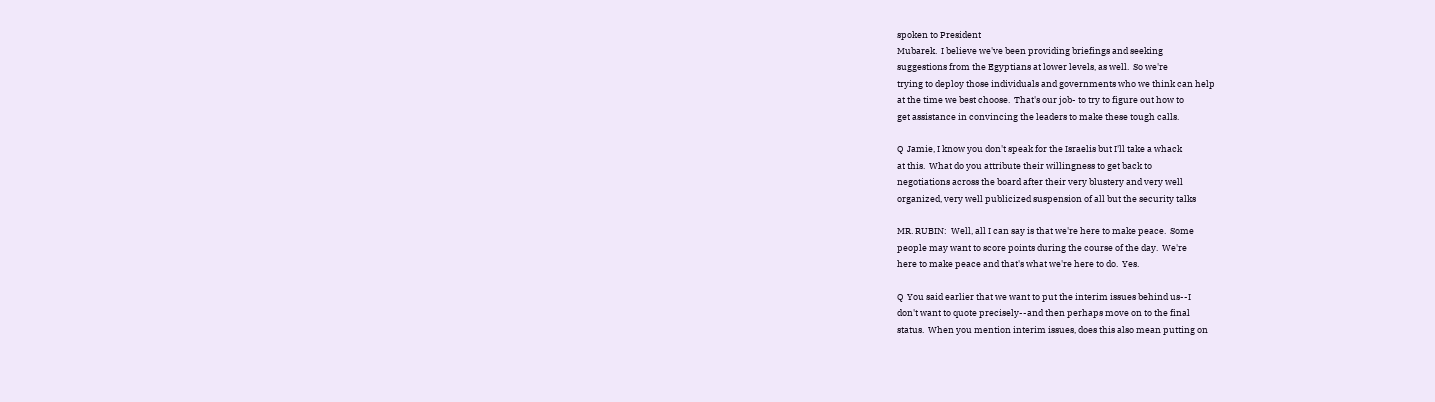spoken to President
Mubarek.  I believe we've been providing briefings and seeking
suggestions from the Egyptians at lower levels, as well.  So we're
trying to deploy those individuals and governments who we think can help
at the time we best choose.  That's our job- to try to figure out how to
get assistance in convincing the leaders to make these tough calls.

Q  Jamie, I know you don't speak for the Israelis but I'll take a whack
at this.  What do you attribute their willingness to get back to
negotiations across the board after their very blustery and very well
organized, very well publicized suspension of all but the security talks

MR. RUBIN:  Well, all I can say is that we're here to make peace.  Some
people may want to score points during the course of the day.  We're
here to make peace and that's what we're here to do.  Yes.

Q  You said earlier that we want to put the interim issues behind us--I
don't want to quote precisely--and then perhaps move on to the final
status.  When you mention interim issues, does this also mean putting on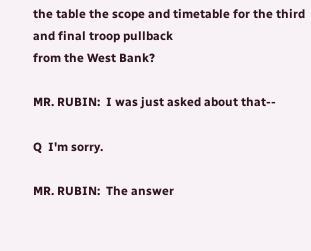the table the scope and timetable for the third and final troop pullback
from the West Bank?

MR. RUBIN:  I was just asked about that--

Q  I'm sorry.

MR. RUBIN:  The answer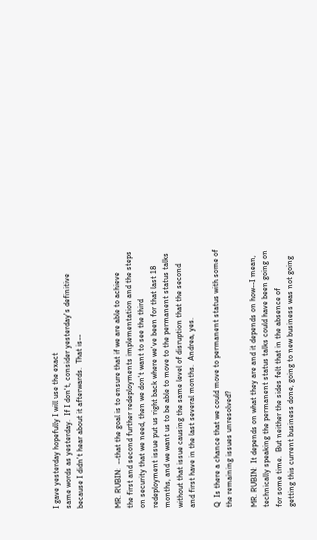I gave yesterday hopefully I will use the exact
same words as yesterday.  If I don't, consider yesterday's definitive
because I didn't hear about it afterwards.  That is--


MR. RUBIN:  --that the goal is to ensure that if we are able to achieve
the first and second further redeployments implementation and the steps
on security that we need, then we don't want to see the third
redeployment issue put us right back where we've been for that last 18
months, and we want us to be able to move to the permanent status talks
without that issue causing the same level of disruption that the second
and first have in the last several months.  Andrea, yes.

Q  Is there a chance that we could move to permanent status with some of
the remaining issues unresolved?

MR. RUBIN:  It depends on what they are and it depends on how--I mean,
technically speaking the permanent status talks could have been going on
for some time.  But neither the sides felt that in the absence of
getting this current business done, going to new business was not going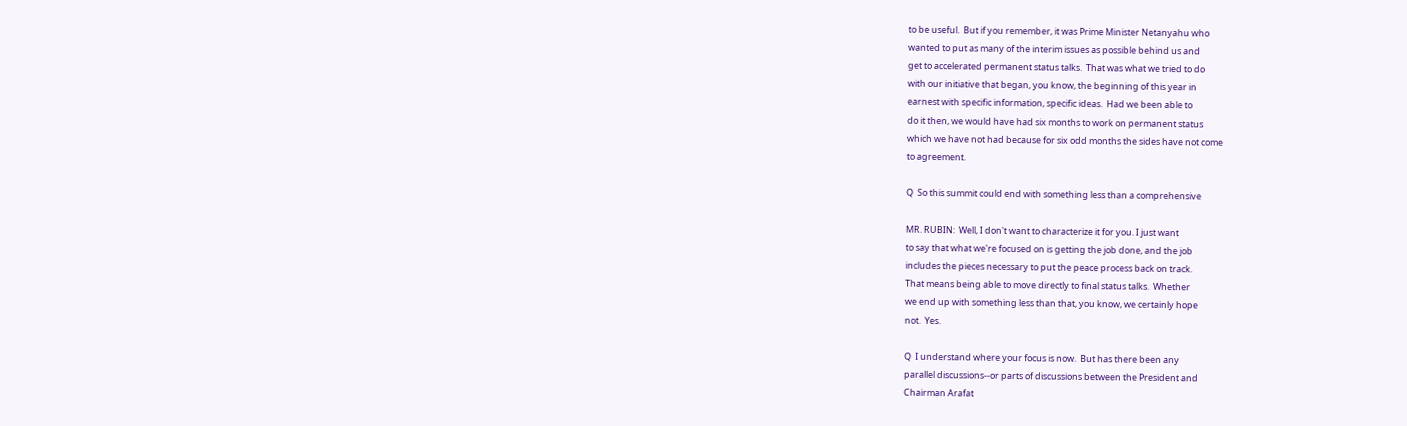to be useful.  But if you remember, it was Prime Minister Netanyahu who
wanted to put as many of the interim issues as possible behind us and
get to accelerated permanent status talks.  That was what we tried to do
with our initiative that began, you know, the beginning of this year in
earnest with specific information, specific ideas.  Had we been able to
do it then, we would have had six months to work on permanent status
which we have not had because for six odd months the sides have not come
to agreement.

Q  So this summit could end with something less than a comprehensive

MR. RUBIN:  Well, I don't want to characterize it for you. I just want
to say that what we're focused on is getting the job done, and the job
includes the pieces necessary to put the peace process back on track.
That means being able to move directly to final status talks.  Whether
we end up with something less than that, you know, we certainly hope
not.  Yes.

Q  I understand where your focus is now.  But has there been any
parallel discussions--or parts of discussions between the President and
Chairman Arafat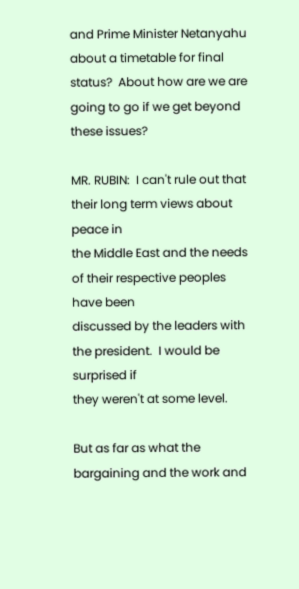and Prime Minister Netanyahu about a timetable for final
status?  About how are we are going to go if we get beyond these issues?

MR. RUBIN:  I can't rule out that their long term views about peace in
the Middle East and the needs of their respective peoples have been
discussed by the leaders with the president.  I would be surprised if
they weren't at some level.

But as far as what the bargaining and the work and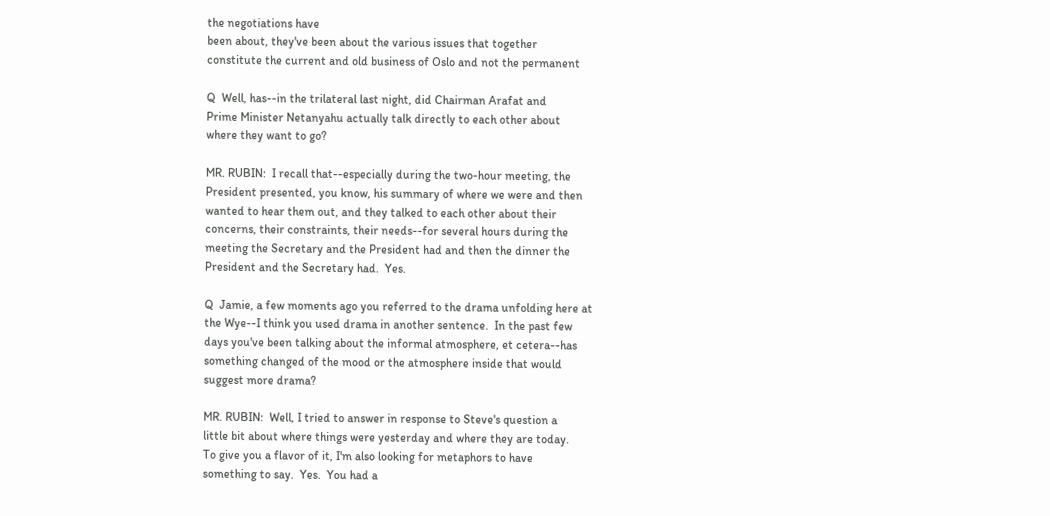the negotiations have
been about, they've been about the various issues that together
constitute the current and old business of Oslo and not the permanent

Q  Well, has--in the trilateral last night, did Chairman Arafat and
Prime Minister Netanyahu actually talk directly to each other about
where they want to go?

MR. RUBIN:  I recall that--especially during the two-hour meeting, the
President presented, you know, his summary of where we were and then
wanted to hear them out, and they talked to each other about their
concerns, their constraints, their needs--for several hours during the
meeting the Secretary and the President had and then the dinner the
President and the Secretary had.  Yes.

Q  Jamie, a few moments ago you referred to the drama unfolding here at
the Wye--I think you used drama in another sentence.  In the past few
days you've been talking about the informal atmosphere, et cetera--has
something changed of the mood or the atmosphere inside that would
suggest more drama?

MR. RUBIN:  Well, I tried to answer in response to Steve's question a
little bit about where things were yesterday and where they are today.
To give you a flavor of it, I'm also looking for metaphors to have
something to say.  Yes.  You had a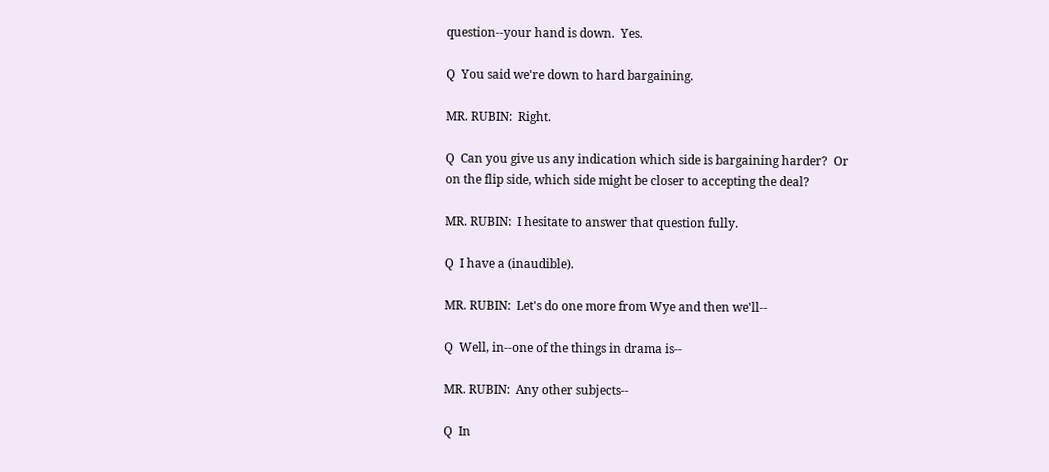question--your hand is down.  Yes.

Q  You said we're down to hard bargaining.

MR. RUBIN:  Right.

Q  Can you give us any indication which side is bargaining harder?  Or
on the flip side, which side might be closer to accepting the deal?

MR. RUBIN:  I hesitate to answer that question fully.

Q  I have a (inaudible).

MR. RUBIN:  Let's do one more from Wye and then we'll--

Q  Well, in--one of the things in drama is--

MR. RUBIN:  Any other subjects--

Q  In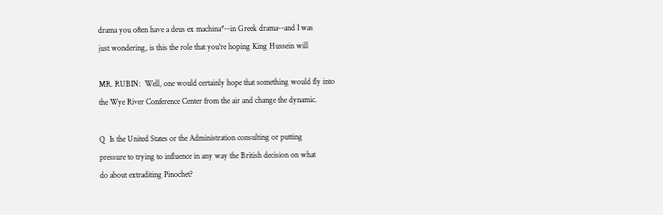drama you often have a deus ex machina*--in Greek drama--and I was
just wondering, is this the role that you're hoping King Hussein will

MR. RUBIN:  Well, one would certainly hope that something would fly into
the Wye River Conference Center from the air and change the dynamic.

Q  Is the United States or the Administration consulting or putting
pressure to trying to influence in any way the British decision on what
do about extraditing Pinochet?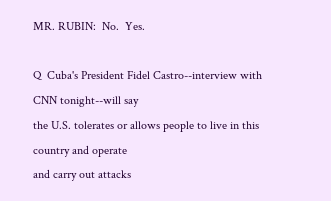MR. RUBIN:  No.  Yes.

Q  Cuba's President Fidel Castro--interview with CNN tonight--will say
the U.S. tolerates or allows people to live in this country and operate
and carry out attacks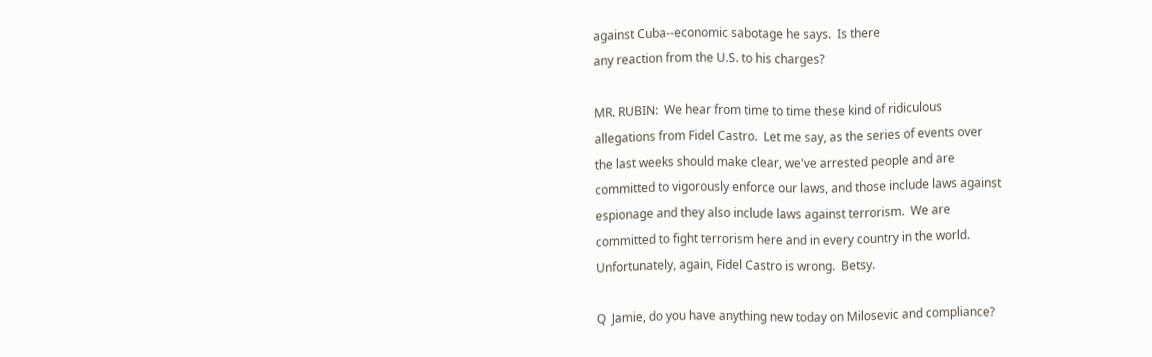against Cuba--economic sabotage he says.  Is there
any reaction from the U.S. to his charges?

MR. RUBIN:  We hear from time to time these kind of ridiculous
allegations from Fidel Castro.  Let me say, as the series of events over
the last weeks should make clear, we've arrested people and are
committed to vigorously enforce our laws, and those include laws against
espionage and they also include laws against terrorism.  We are
committed to fight terrorism here and in every country in the world.
Unfortunately, again, Fidel Castro is wrong.  Betsy.

Q  Jamie, do you have anything new today on Milosevic and compliance?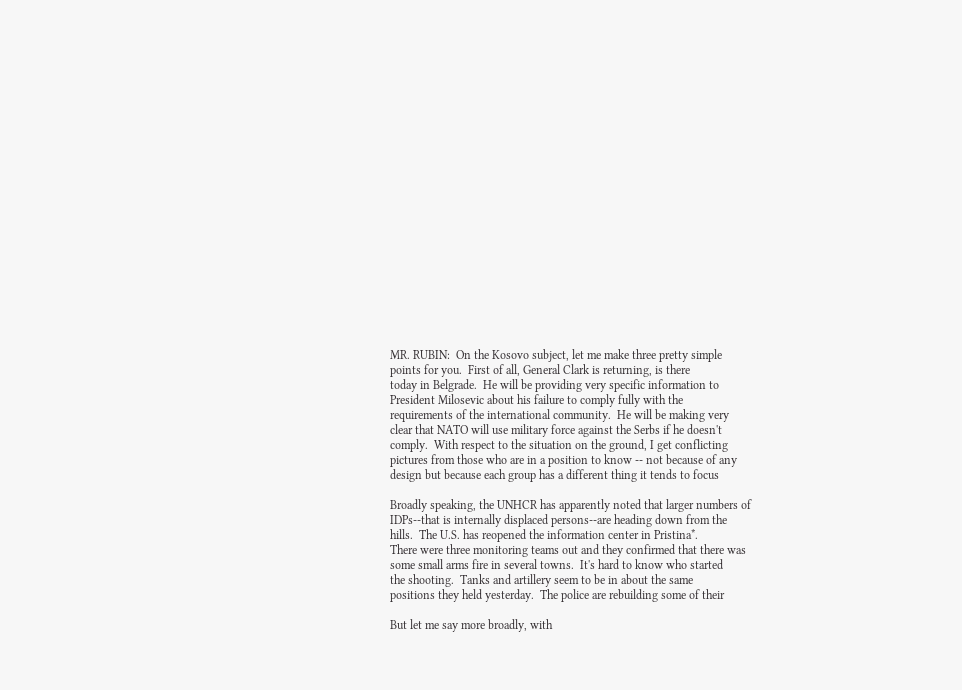MR. RUBIN:  On the Kosovo subject, let me make three pretty simple
points for you.  First of all, General Clark is returning, is there
today in Belgrade.  He will be providing very specific information to
President Milosevic about his failure to comply fully with the
requirements of the international community.  He will be making very
clear that NATO will use military force against the Serbs if he doesn't
comply.  With respect to the situation on the ground, I get conflicting
pictures from those who are in a position to know -- not because of any
design but because each group has a different thing it tends to focus

Broadly speaking, the UNHCR has apparently noted that larger numbers of
IDPs--that is internally displaced persons--are heading down from the
hills.  The U.S. has reopened the information center in Pristina*.
There were three monitoring teams out and they confirmed that there was
some small arms fire in several towns.  It's hard to know who started
the shooting.  Tanks and artillery seem to be in about the same
positions they held yesterday.  The police are rebuilding some of their

But let me say more broadly, with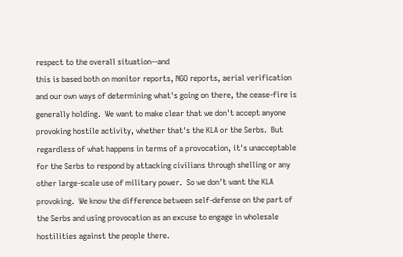respect to the overall situation--and
this is based both on monitor reports, NGO reports, aerial verification
and our own ways of determining what's going on there, the cease-fire is
generally holding.  We want to make clear that we don't accept anyone
provoking hostile activity, whether that's the KLA or the Serbs.  But
regardless of what happens in terms of a provocation, it's unacceptable
for the Serbs to respond by attacking civilians through shelling or any
other large-scale use of military power.  So we don't want the KLA
provoking.  We know the difference between self-defense on the part of
the Serbs and using provocation as an excuse to engage in wholesale
hostilities against the people there.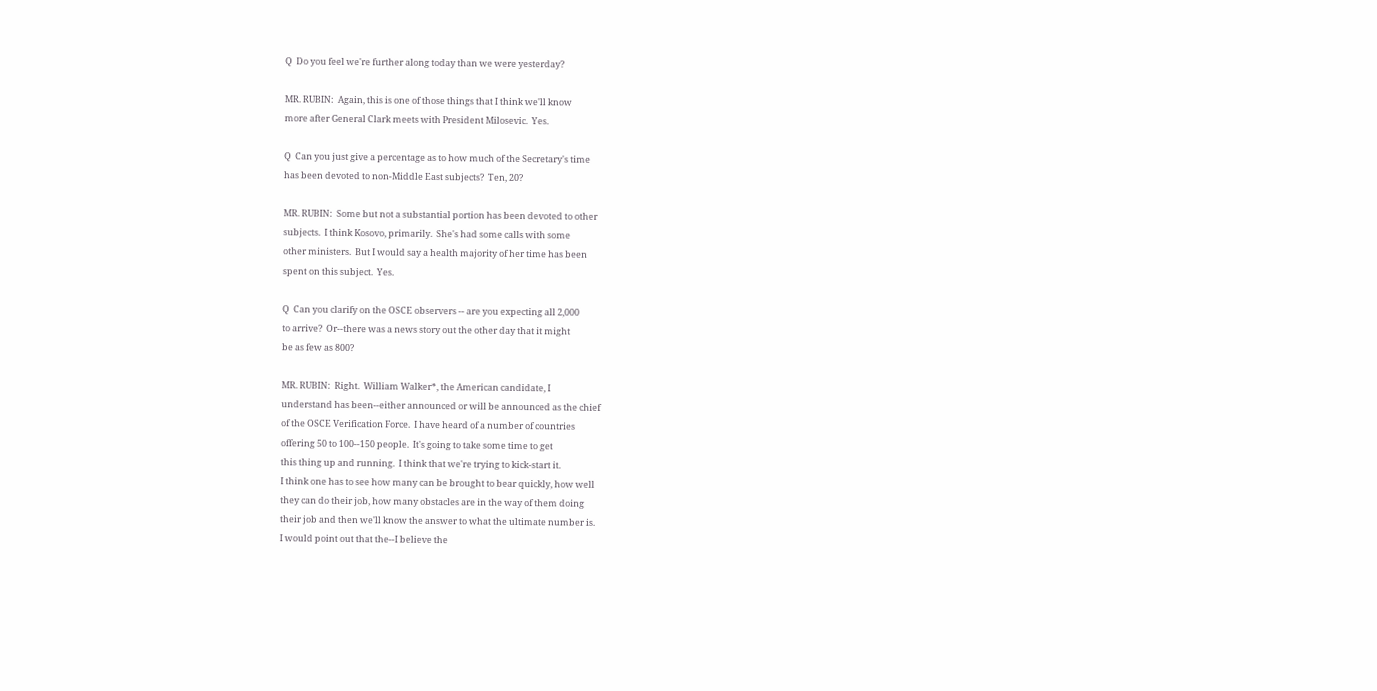Q  Do you feel we're further along today than we were yesterday?

MR. RUBIN:  Again, this is one of those things that I think we'll know
more after General Clark meets with President Milosevic.  Yes.

Q  Can you just give a percentage as to how much of the Secretary's time
has been devoted to non-Middle East subjects?  Ten, 20?

MR. RUBIN:  Some but not a substantial portion has been devoted to other
subjects.  I think Kosovo, primarily.  She's had some calls with some
other ministers.  But I would say a health majority of her time has been
spent on this subject.  Yes.

Q  Can you clarify on the OSCE observers -- are you expecting all 2,000
to arrive?  Or--there was a news story out the other day that it might
be as few as 800?

MR. RUBIN:  Right.  William Walker*, the American candidate, I
understand has been--either announced or will be announced as the chief
of the OSCE Verification Force.  I have heard of a number of countries
offering 50 to 100--150 people.  It's going to take some time to get
this thing up and running.  I think that we're trying to kick-start it.
I think one has to see how many can be brought to bear quickly, how well
they can do their job, how many obstacles are in the way of them doing
their job and then we'll know the answer to what the ultimate number is.
I would point out that the--I believe the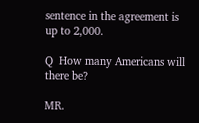sentence in the agreement is
up to 2,000.

Q  How many Americans will there be?

MR.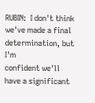RUBIN:  I don't think we've made a final determination, but I'm
confident we'll have a significant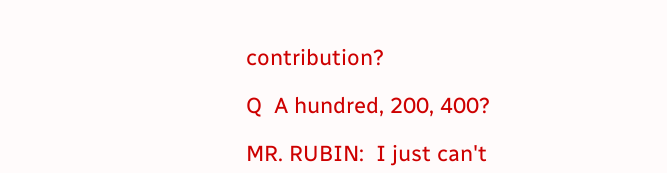contribution?

Q  A hundred, 200, 400?

MR. RUBIN:  I just can't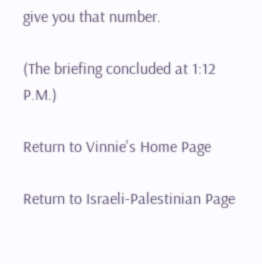give you that number.

(The briefing concluded at 1:12 P.M.)

Return to Vinnie's Home Page

Return to Israeli-Palestinian Page